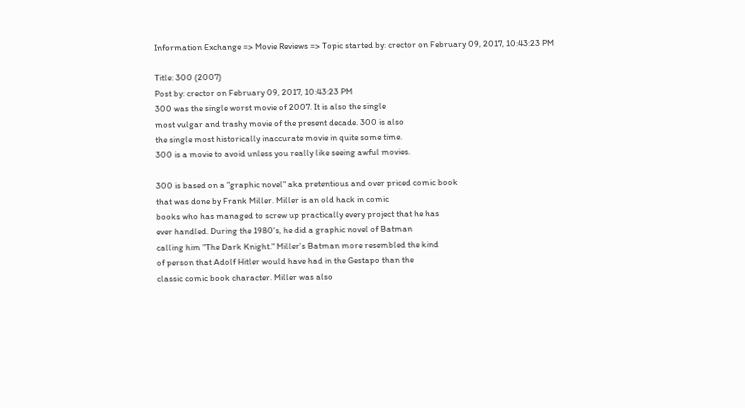Information Exchange => Movie Reviews => Topic started by: crector on February 09, 2017, 10:43:23 PM

Title: 300 (2007)
Post by: crector on February 09, 2017, 10:43:23 PM
300 was the single worst movie of 2007. It is also the single
most vulgar and trashy movie of the present decade. 300 is also
the single most historically inaccurate movie in quite some time.
300 is a movie to avoid unless you really like seeing awful movies.

300 is based on a "graphic novel" aka pretentious and over priced comic book
that was done by Frank Miller. Miller is an old hack in comic
books who has managed to screw up practically every project that he has
ever handled. During the 1980's, he did a graphic novel of Batman
calling him "The Dark Knight." Miller's Batman more resembled the kind
of person that Adolf Hitler would have had in the Gestapo than the
classic comic book character. Miller was also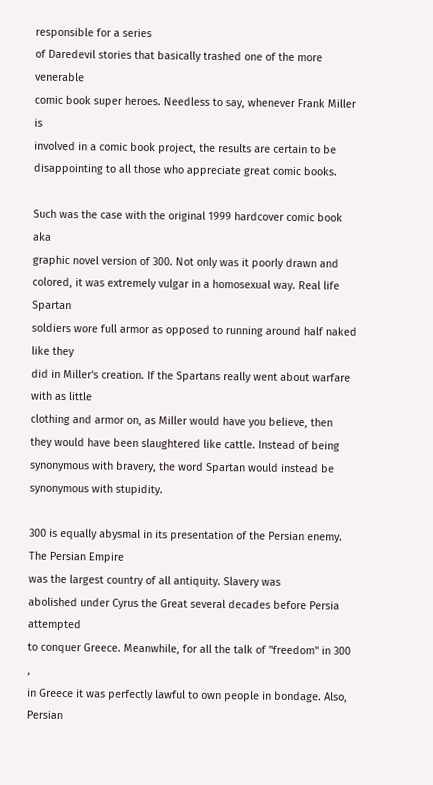responsible for a series
of Daredevil stories that basically trashed one of the more venerable
comic book super heroes. Needless to say, whenever Frank Miller is
involved in a comic book project, the results are certain to be
disappointing to all those who appreciate great comic books.

Such was the case with the original 1999 hardcover comic book aka
graphic novel version of 300. Not only was it poorly drawn and
colored, it was extremely vulgar in a homosexual way. Real life Spartan
soldiers wore full armor as opposed to running around half naked like they
did in Miller's creation. If the Spartans really went about warfare with as little
clothing and armor on, as Miller would have you believe, then
they would have been slaughtered like cattle. Instead of being
synonymous with bravery, the word Spartan would instead be
synonymous with stupidity.

300 is equally abysmal in its presentation of the Persian enemy. The Persian Empire
was the largest country of all antiquity. Slavery was
abolished under Cyrus the Great several decades before Persia attempted
to conquer Greece. Meanwhile, for all the talk of "freedom" in 300 ,
in Greece it was perfectly lawful to own people in bondage. Also, Persian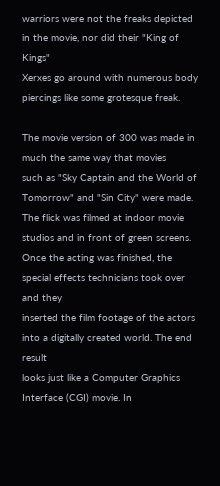warriors were not the freaks depicted in the movie, nor did their "King of Kings"
Xerxes go around with numerous body piercings like some grotesque freak.

The movie version of 300 was made in much the same way that movies
such as "Sky Captain and the World of Tomorrow" and "Sin City" were made.
The flick was filmed at indoor movie studios and in front of green screens.
Once the acting was finished, the special effects technicians took over and they
inserted the film footage of the actors into a digitally created world. The end result
looks just like a Computer Graphics Interface (CGI) movie. In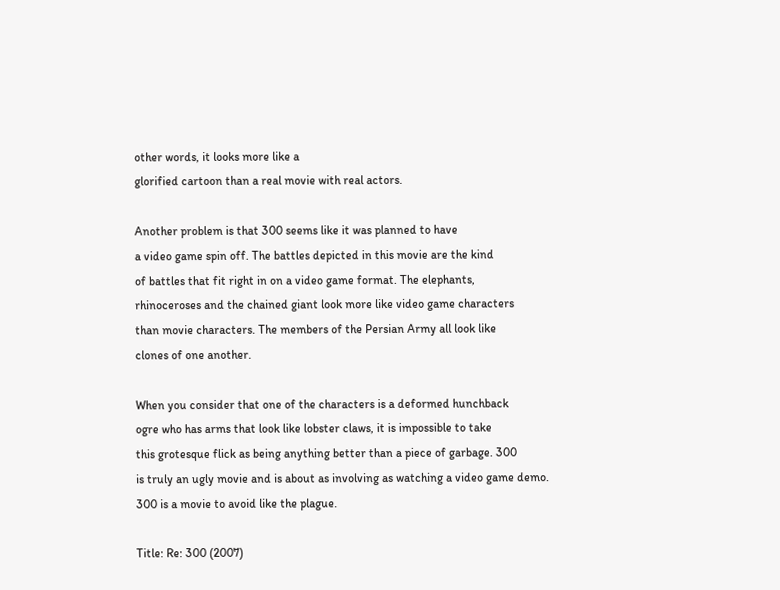other words, it looks more like a
glorified cartoon than a real movie with real actors.

Another problem is that 300 seems like it was planned to have
a video game spin off. The battles depicted in this movie are the kind
of battles that fit right in on a video game format. The elephants,
rhinoceroses and the chained giant look more like video game characters
than movie characters. The members of the Persian Army all look like
clones of one another.

When you consider that one of the characters is a deformed hunchback
ogre who has arms that look like lobster claws, it is impossible to take
this grotesque flick as being anything better than a piece of garbage. 300
is truly an ugly movie and is about as involving as watching a video game demo.
300 is a movie to avoid like the plague.

Title: Re: 300 (2007)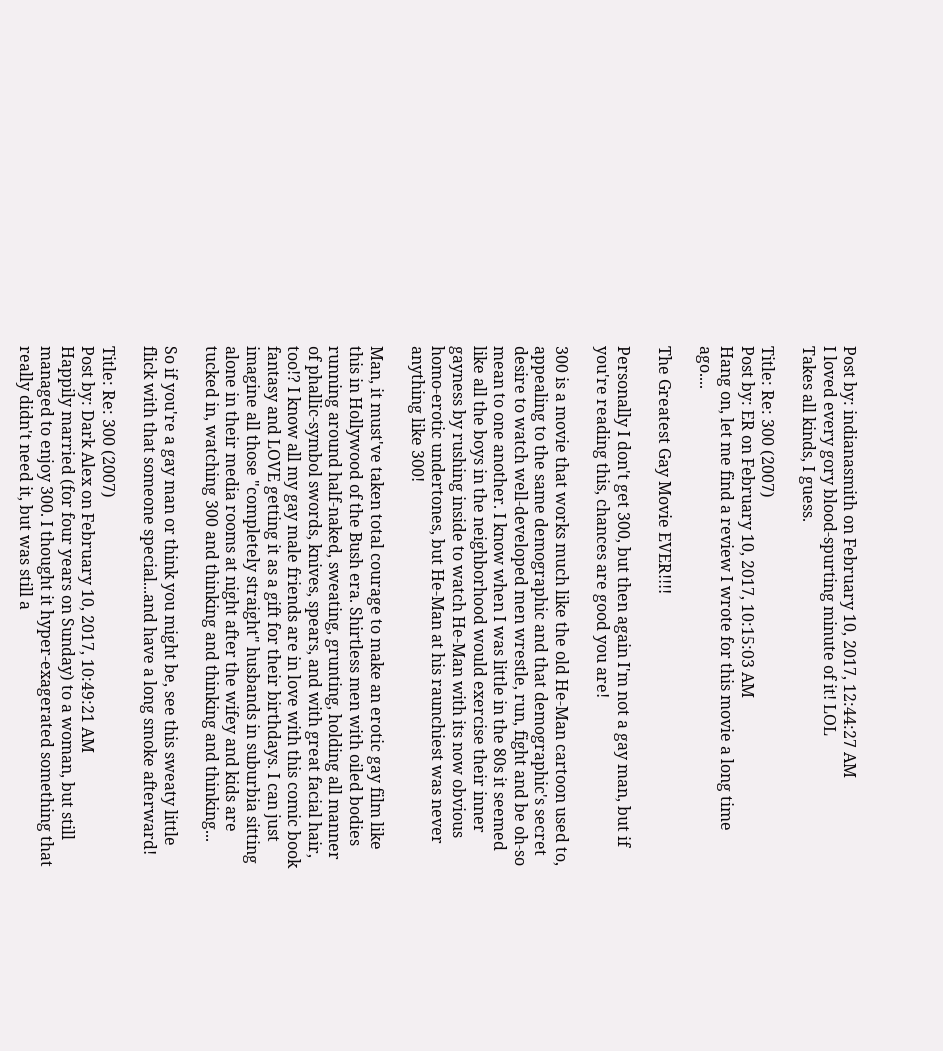Post by: indianasmith on February 10, 2017, 12:44:27 AM
I loved every gory blood-spurting minute of it! LOL
Takes all kinds, I guess.

Title: Re: 300 (2007)
Post by: ER on February 10, 2017, 10:15:03 AM
Hang on, let me find a review I wrote for this movie a long time ago....

The Greatest Gay Movie EVER!!!!

Personally I don't get 300, but then again I'm not a gay man, but if you're reading this, chances are good you are!

300 is a movie that works much like the old He-Man cartoon used to, appealing to the same demographic and that demographic's secret desire to watch well-developed men wrestle, run, fight and be oh-so mean to one another. I know when I was little in the 80s it seemed like all the boys in the neighborhood would exercise their inner gayness by rushing inside to watch He-Man with its now obvious homo-erotic undertones, but He-Man at his raunchiest was never anything like 300!

Man, it must've taken total courage to make an erotic gay film like this in Hollywood of the Bush era. Shirtless men with oiled bodies running around half-naked, sweating, grunting, holding all manner of phallic-symbol swords, knives, spears, and with great facial hair, too!? I know all my gay male friends are in love with this comic book fantasy and LOVE getting it as a gift for their birthdays. I can just imagine all those "completely straight" husbands in suburbia sitting alone in their media rooms at night after the wifey and kids are tucked in, watching 300 and thinking and thinking and thinking...

So if you're a gay man or think you might be, see this sweaty little flick with that someone special...and have a long smoke afterward!

Title: Re: 300 (2007)
Post by: Dark Alex on February 10, 2017, 10:49:21 AM
Happily married (for four years on Sunday) to a woman, but still managed to enjoy 300. I thought it hyper-exagerated something that really didn't need it, but was still a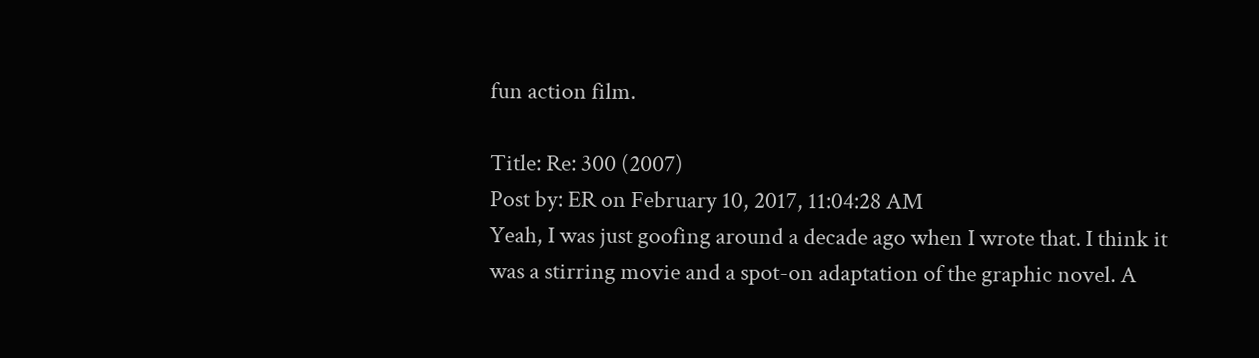fun action film.

Title: Re: 300 (2007)
Post by: ER on February 10, 2017, 11:04:28 AM
Yeah, I was just goofing around a decade ago when I wrote that. I think it was a stirring movie and a spot-on adaptation of the graphic novel. A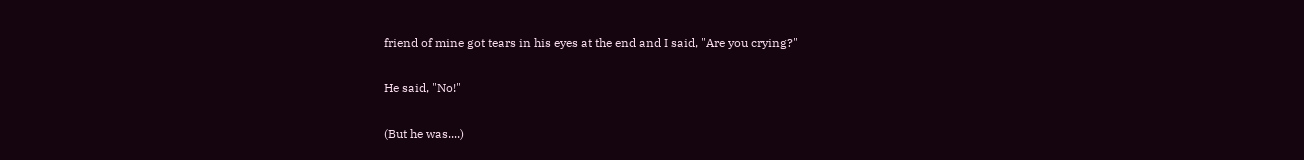friend of mine got tears in his eyes at the end and I said, "Are you crying?"

He said, "No!"

(But he was....)